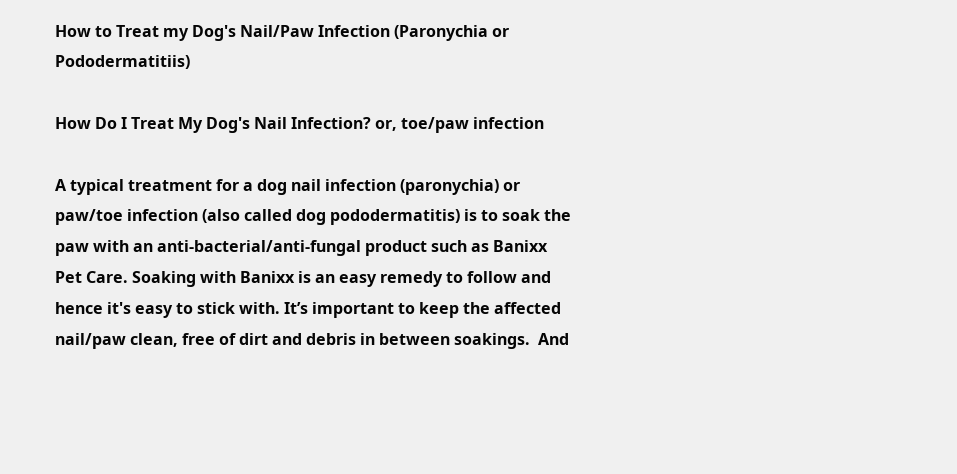How to Treat my Dog's Nail/Paw Infection (Paronychia or Pododermatitiis)

How Do I Treat My Dog's Nail Infection? or, toe/paw infection

A typical treatment for a dog nail infection (paronychia) or paw/toe infection (also called dog pododermatitis) is to soak the paw with an anti-bacterial/anti-fungal product such as Banixx Pet Care. Soaking with Banixx is an easy remedy to follow and hence it's easy to stick with. It’s important to keep the affected nail/paw clean, free of dirt and debris in between soakings.  And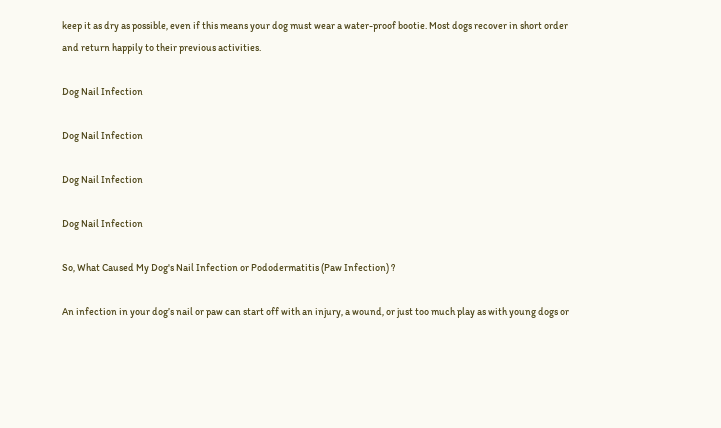keep it as dry as possible, even if this means your dog must wear a water-proof bootie. Most dogs recover in short order and return happily to their previous activities.

Dog Nail Infection

Dog Nail Infection

Dog Nail Infection

Dog Nail Infection

So, What Caused My Dog's Nail Infection or Pododermatitis (Paw Infection) ?

An infection in your dog’s nail or paw can start off with an injury, a wound, or just too much play as with young dogs or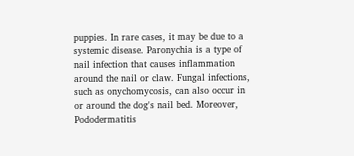puppies. In rare cases, it may be due to a systemic disease. Paronychia is a type of nail infection that causes inflammation around the nail or claw. Fungal infections, such as onychomycosis, can also occur in or around the dog's nail bed. Moreover, Pododermatitis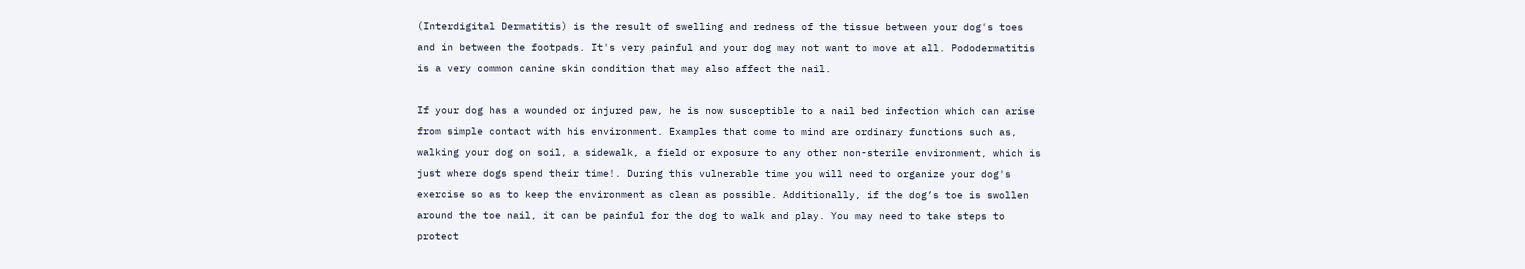(Interdigital Dermatitis) is the result of swelling and redness of the tissue between your dog's toes and in between the footpads. It's very painful and your dog may not want to move at all. Pododermatitis is a very common canine skin condition that may also affect the nail.

If your dog has a wounded or injured paw, he is now susceptible to a nail bed infection which can arise from simple contact with his environment. Examples that come to mind are ordinary functions such as, walking your dog on soil, a sidewalk, a field or exposure to any other non-sterile environment, which is just where dogs spend their time!. During this vulnerable time you will need to organize your dog's exercise so as to keep the environment as clean as possible. Additionally, if the dog’s toe is swollen around the toe nail, it can be painful for the dog to walk and play. You may need to take steps to protect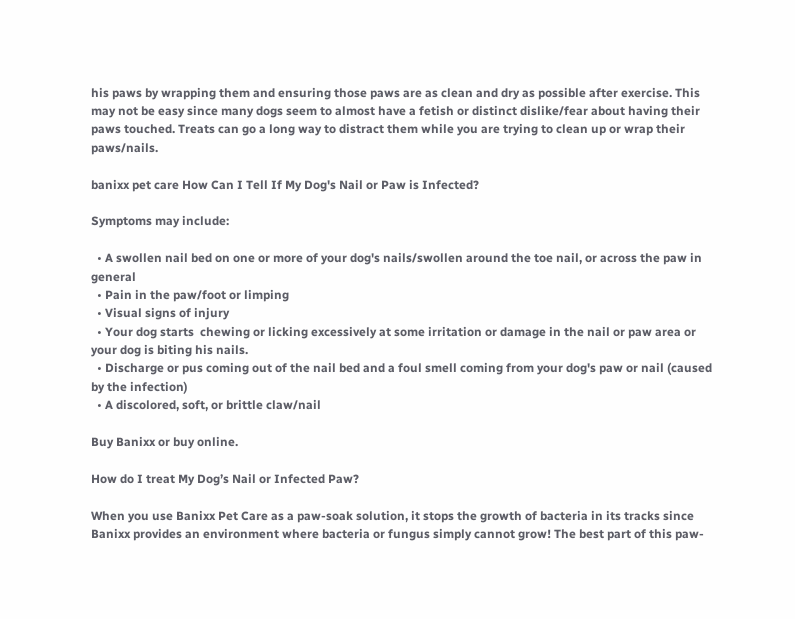his paws by wrapping them and ensuring those paws are as clean and dry as possible after exercise. This may not be easy since many dogs seem to almost have a fetish or distinct dislike/fear about having their paws touched. Treats can go a long way to distract them while you are trying to clean up or wrap their paws/nails.

banixx pet care How Can I Tell If My Dog's Nail or Paw is Infected?

Symptoms may include:

  • A swollen nail bed on one or more of your dog's nails/swollen around the toe nail, or across the paw in general
  • Pain in the paw/foot or limping
  • Visual signs of injury
  • Your dog starts  chewing or licking excessively at some irritation or damage in the nail or paw area or your dog is biting his nails.
  • Discharge or pus coming out of the nail bed and a foul smell coming from your dog's paw or nail (caused by the infection)
  • A discolored, soft, or brittle claw/nail

Buy Banixx or buy online.

How do I treat My Dog’s Nail or Infected Paw?

When you use Banixx Pet Care as a paw-soak solution, it stops the growth of bacteria in its tracks since Banixx provides an environment where bacteria or fungus simply cannot grow! The best part of this paw-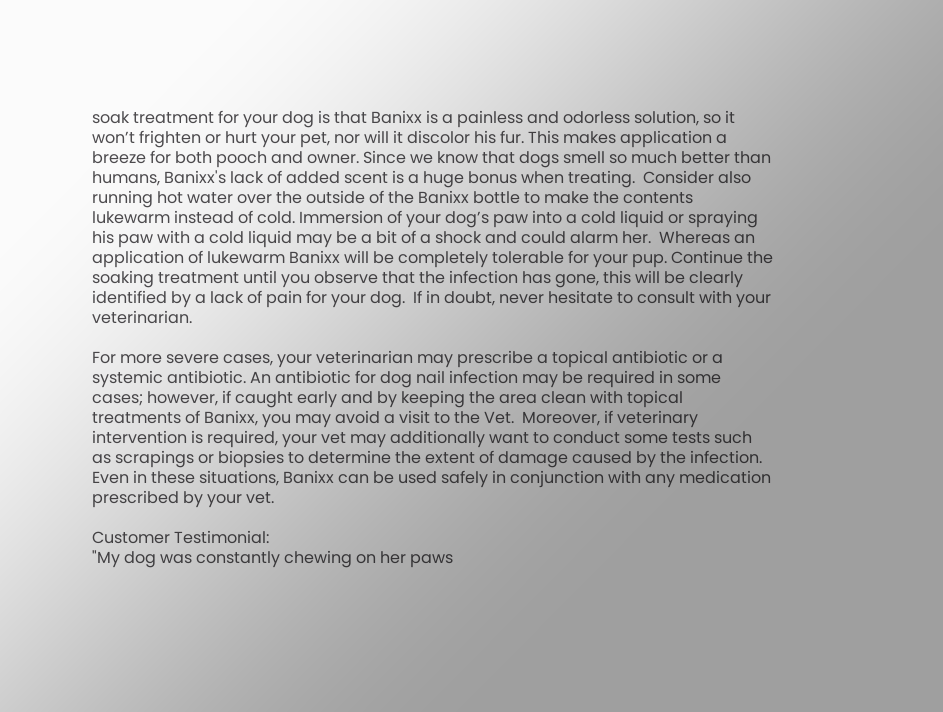soak treatment for your dog is that Banixx is a painless and odorless solution, so it won’t frighten or hurt your pet, nor will it discolor his fur. This makes application a breeze for both pooch and owner. Since we know that dogs smell so much better than humans, Banixx's lack of added scent is a huge bonus when treating.  Consider also running hot water over the outside of the Banixx bottle to make the contents lukewarm instead of cold. Immersion of your dog’s paw into a cold liquid or spraying his paw with a cold liquid may be a bit of a shock and could alarm her.  Whereas an application of lukewarm Banixx will be completely tolerable for your pup. Continue the soaking treatment until you observe that the infection has gone, this will be clearly identified by a lack of pain for your dog.  If in doubt, never hesitate to consult with your veterinarian.

For more severe cases, your veterinarian may prescribe a topical antibiotic or a systemic antibiotic. An antibiotic for dog nail infection may be required in some cases; however, if caught early and by keeping the area clean with topical treatments of Banixx, you may avoid a visit to the Vet.  Moreover, if veterinary intervention is required, your vet may additionally want to conduct some tests such as scrapings or biopsies to determine the extent of damage caused by the infection. Even in these situations, Banixx can be used safely in conjunction with any medication prescribed by your vet.

Customer Testimonial:
"My dog was constantly chewing on her paws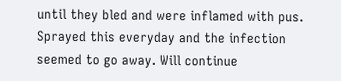until they bled and were inflamed with pus. Sprayed this everyday and the infection seemed to go away. Will continue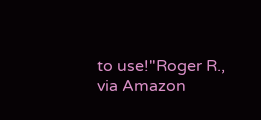to use!"Roger R., via Amazon